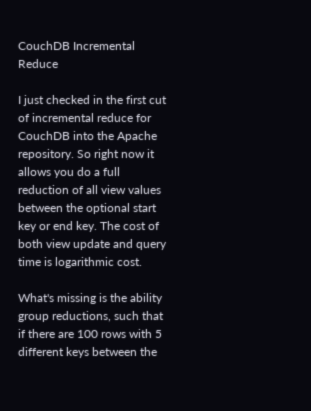CouchDB Incremental Reduce

I just checked in the first cut of incremental reduce for CouchDB into the Apache repository. So right now it allows you do a full reduction of all view values between the optional start key or end key. The cost of both view update and query time is logarithmic cost.

What's missing is the ability group reductions, such that if there are 100 rows with 5 different keys between the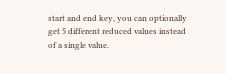start and end key, you can optionally get 5 different reduced values instead of a single value.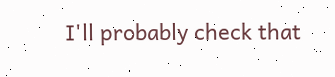I'll probably check that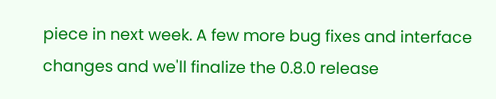piece in next week. A few more bug fixes and interface changes and we'll finalize the 0.8.0 release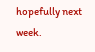hopefully next week.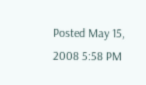Posted May 15, 2008 5:58 PM